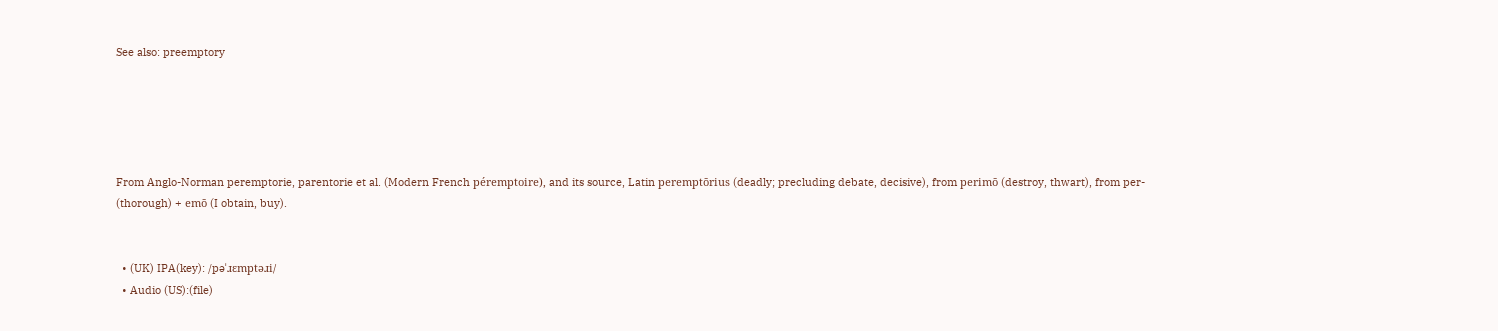See also: preemptory





From Anglo-Norman peremptorie, parentorie et al. (Modern French péremptoire), and its source, Latin peremptōrius (deadly; precluding debate, decisive), from perimō (destroy, thwart), from per- (thorough) + emō (I obtain, buy).


  • (UK) IPA(key): /pəˈɹɛmptəɹi/
  • Audio (US):(file)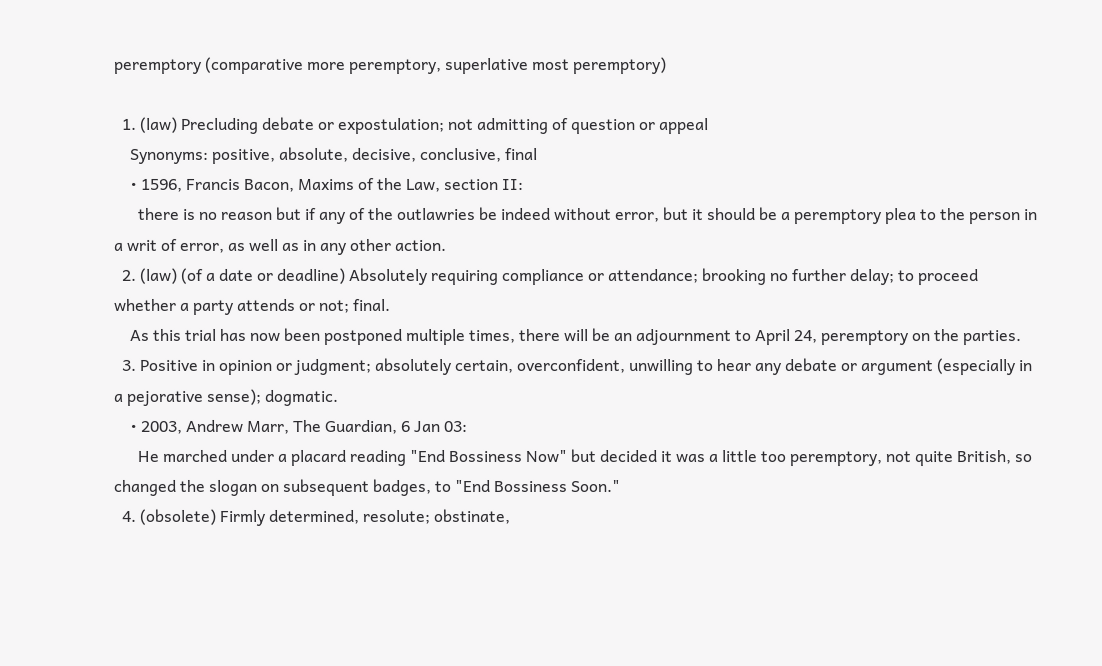peremptory (comparative more peremptory, superlative most peremptory)

  1. (law) Precluding debate or expostulation; not admitting of question or appeal
    Synonyms: positive, absolute, decisive, conclusive, final
    • 1596, Francis Bacon, Maxims of the Law, section II:
      there is no reason but if any of the outlawries be indeed without error, but it should be a peremptory plea to the person in a writ of error, as well as in any other action.
  2. (law) (of a date or deadline) Absolutely requiring compliance or attendance; brooking no further delay; to proceed whether a party attends or not; final.
    As this trial has now been postponed multiple times, there will be an adjournment to April 24, peremptory on the parties.
  3. Positive in opinion or judgment; absolutely certain, overconfident, unwilling to hear any debate or argument (especially in a pejorative sense); dogmatic.
    • 2003, Andrew Marr, The Guardian, 6 Jan 03:
      He marched under a placard reading "End Bossiness Now" but decided it was a little too peremptory, not quite British, so changed the slogan on subsequent badges, to "End Bossiness Soon."
  4. (obsolete) Firmly determined, resolute; obstinate,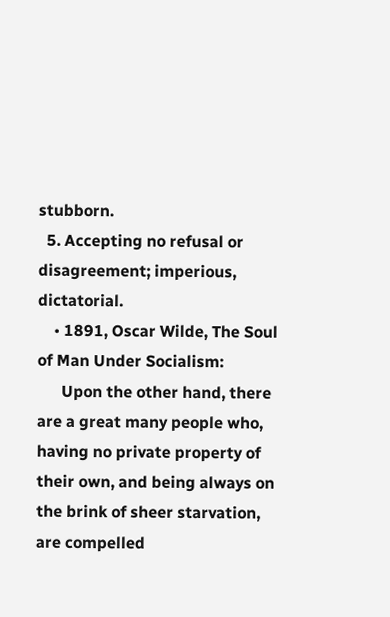stubborn.
  5. Accepting no refusal or disagreement; imperious, dictatorial.
    • 1891, Oscar Wilde, The Soul of Man Under Socialism:
      Upon the other hand, there are a great many people who, having no private property of their own, and being always on the brink of sheer starvation, are compelled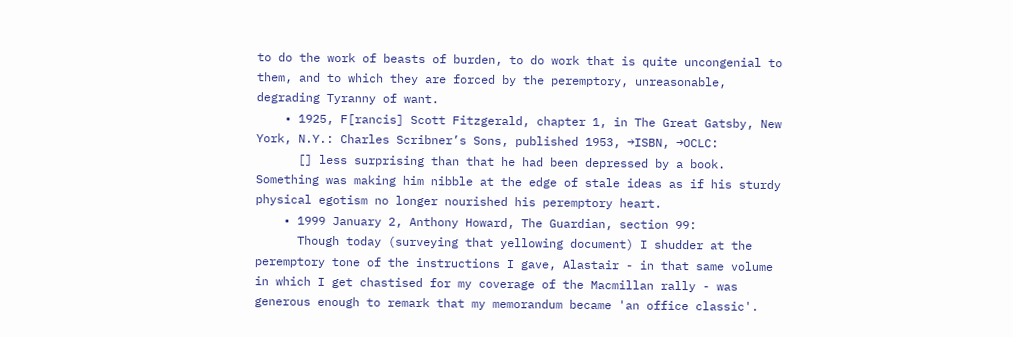to do the work of beasts of burden, to do work that is quite uncongenial to them, and to which they are forced by the peremptory, unreasonable, degrading Tyranny of want.
    • 1925, F[rancis] Scott Fitzgerald, chapter 1, in The Great Gatsby, New York, N.Y.: Charles Scribner’s Sons, published 1953, →ISBN, →OCLC:
      [] less surprising than that he had been depressed by a book. Something was making him nibble at the edge of stale ideas as if his sturdy physical egotism no longer nourished his peremptory heart.
    • 1999 January 2, Anthony Howard, The Guardian, section 99:
      Though today (surveying that yellowing document) I shudder at the peremptory tone of the instructions I gave, Alastair - in that same volume in which I get chastised for my coverage of the Macmillan rally - was generous enough to remark that my memorandum became 'an office classic'.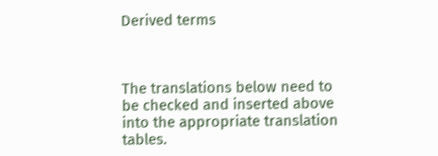Derived terms



The translations below need to be checked and inserted above into the appropriate translation tables.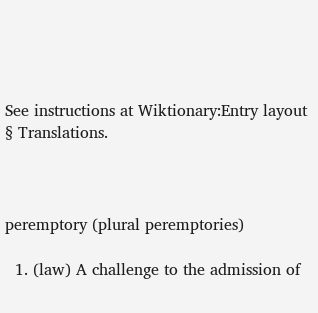See instructions at Wiktionary:Entry layout § Translations.



peremptory (plural peremptories)

  1. (law) A challenge to the admission of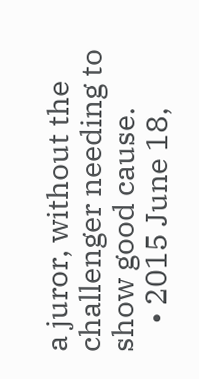a juror, without the challenger needing to show good cause.
    • 2015 June 18,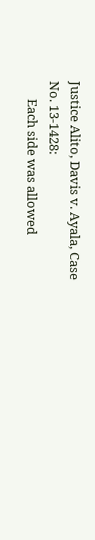Justice Alito, Davis v. Ayala, Case No. 13-1428:
      Each side was allowed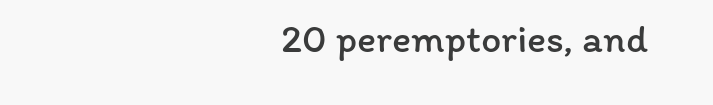20 peremptories, and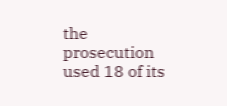the prosecution used 18 of its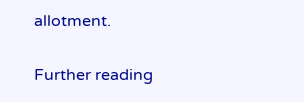allotment.

Further reading